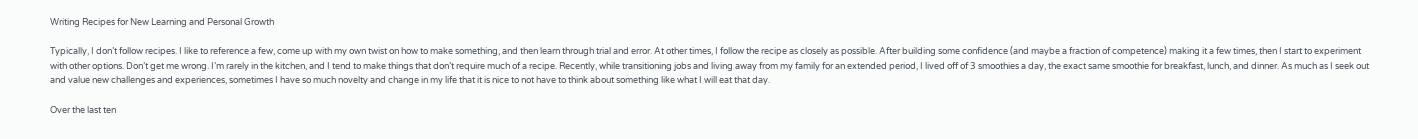Writing Recipes for New Learning and Personal Growth

Typically, I don’t follow recipes. I like to reference a few, come up with my own twist on how to make something, and then learn through trial and error. At other times, I follow the recipe as closely as possible. After building some confidence (and maybe a fraction of competence) making it a few times, then I start to experiment with other options. Don’t get me wrong. I’m rarely in the kitchen, and I tend to make things that don’t require much of a recipe. Recently, while transitioning jobs and living away from my family for an extended period, I lived off of 3 smoothies a day, the exact same smoothie for breakfast, lunch, and dinner. As much as I seek out and value new challenges and experiences, sometimes I have so much novelty and change in my life that it is nice to not have to think about something like what I will eat that day.

Over the last ten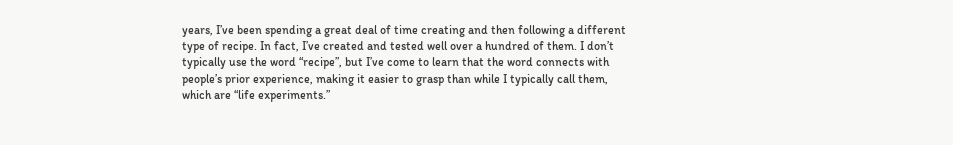years, I’ve been spending a great deal of time creating and then following a different type of recipe. In fact, I’ve created and tested well over a hundred of them. I don’t typically use the word “recipe”, but I’ve come to learn that the word connects with people’s prior experience, making it easier to grasp than while I typically call them, which are “life experiments.”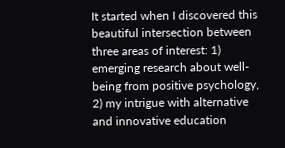It started when I discovered this beautiful intersection between three areas of interest: 1) emerging research about well-being from positive psychology, 2) my intrigue with alternative and innovative education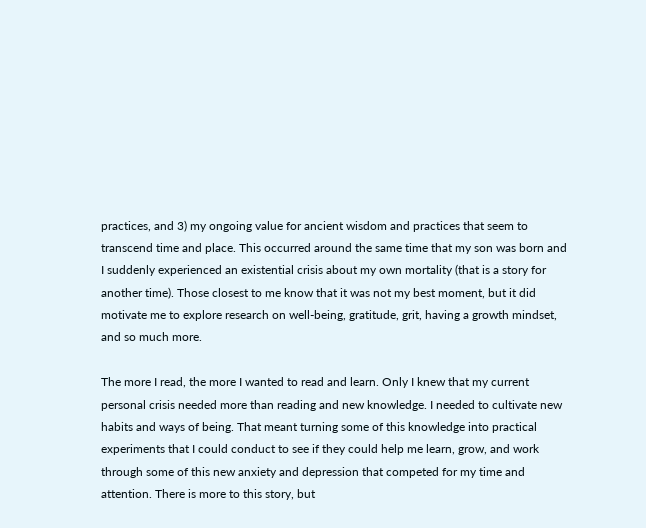practices, and 3) my ongoing value for ancient wisdom and practices that seem to transcend time and place. This occurred around the same time that my son was born and I suddenly experienced an existential crisis about my own mortality (that is a story for another time). Those closest to me know that it was not my best moment, but it did motivate me to explore research on well-being, gratitude, grit, having a growth mindset, and so much more.

The more I read, the more I wanted to read and learn. Only I knew that my current personal crisis needed more than reading and new knowledge. I needed to cultivate new habits and ways of being. That meant turning some of this knowledge into practical experiments that I could conduct to see if they could help me learn, grow, and work through some of this new anxiety and depression that competed for my time and attention. There is more to this story, but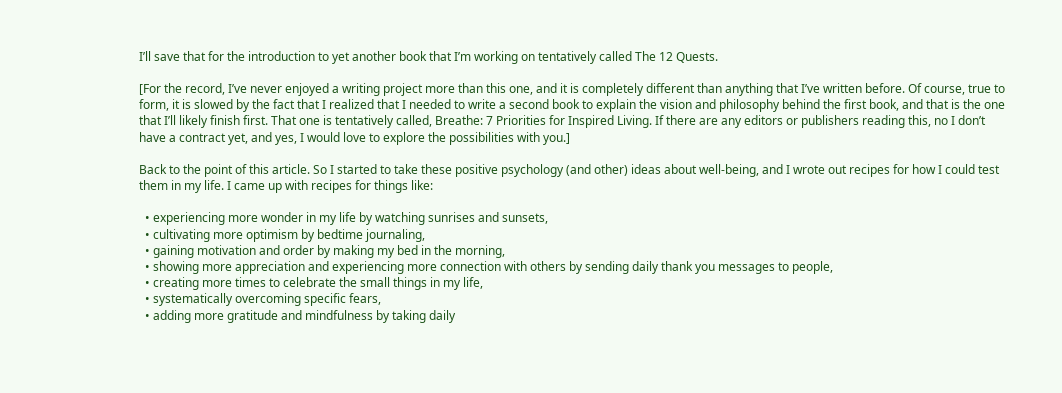I’ll save that for the introduction to yet another book that I’m working on tentatively called The 12 Quests.

[For the record, I’ve never enjoyed a writing project more than this one, and it is completely different than anything that I’ve written before. Of course, true to form, it is slowed by the fact that I realized that I needed to write a second book to explain the vision and philosophy behind the first book, and that is the one that I’ll likely finish first. That one is tentatively called, Breathe: 7 Priorities for Inspired Living. If there are any editors or publishers reading this, no I don’t have a contract yet, and yes, I would love to explore the possibilities with you.]

Back to the point of this article. So I started to take these positive psychology (and other) ideas about well-being, and I wrote out recipes for how I could test them in my life. I came up with recipes for things like:

  • experiencing more wonder in my life by watching sunrises and sunsets,
  • cultivating more optimism by bedtime journaling,
  • gaining motivation and order by making my bed in the morning,
  • showing more appreciation and experiencing more connection with others by sending daily thank you messages to people,
  • creating more times to celebrate the small things in my life,
  • systematically overcoming specific fears,
  • adding more gratitude and mindfulness by taking daily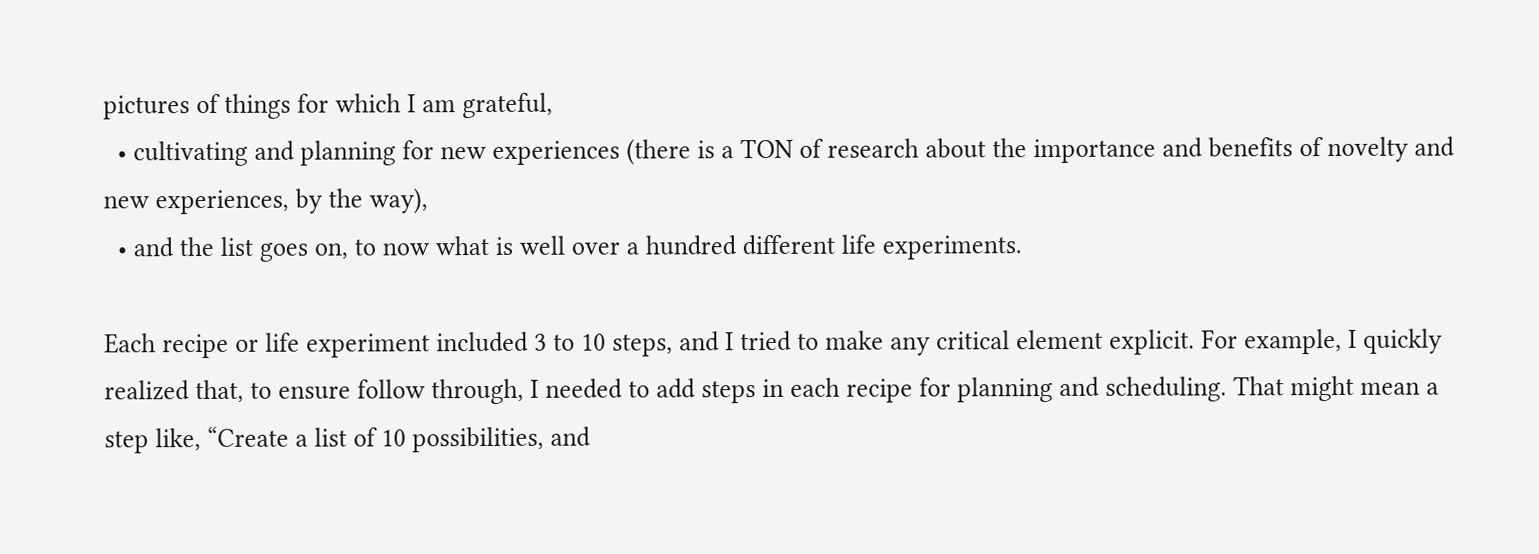pictures of things for which I am grateful,
  • cultivating and planning for new experiences (there is a TON of research about the importance and benefits of novelty and new experiences, by the way),
  • and the list goes on, to now what is well over a hundred different life experiments.

Each recipe or life experiment included 3 to 10 steps, and I tried to make any critical element explicit. For example, I quickly realized that, to ensure follow through, I needed to add steps in each recipe for planning and scheduling. That might mean a step like, “Create a list of 10 possibilities, and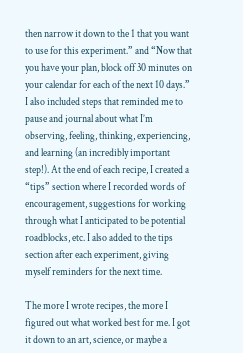then narrow it down to the 1 that you want to use for this experiment.” and “Now that you have your plan, block off 30 minutes on your calendar for each of the next 10 days.” I also included steps that reminded me to pause and journal about what I’m observing, feeling, thinking, experiencing, and learning (an incredibly important step!). At the end of each recipe, I created a “tips” section where I recorded words of encouragement, suggestions for working through what I anticipated to be potential roadblocks, etc. I also added to the tips section after each experiment, giving myself reminders for the next time.

The more I wrote recipes, the more I figured out what worked best for me. I got it down to an art, science, or maybe a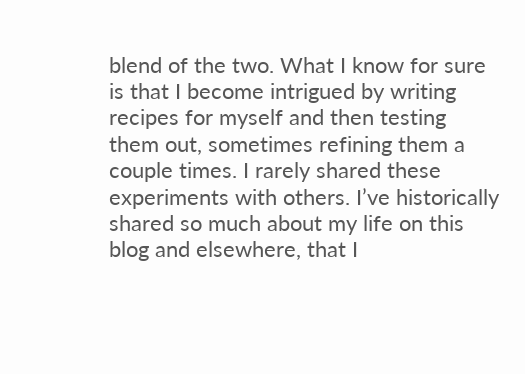blend of the two. What I know for sure is that I become intrigued by writing recipes for myself and then testing them out, sometimes refining them a couple times. I rarely shared these experiments with others. I’ve historically shared so much about my life on this blog and elsewhere, that I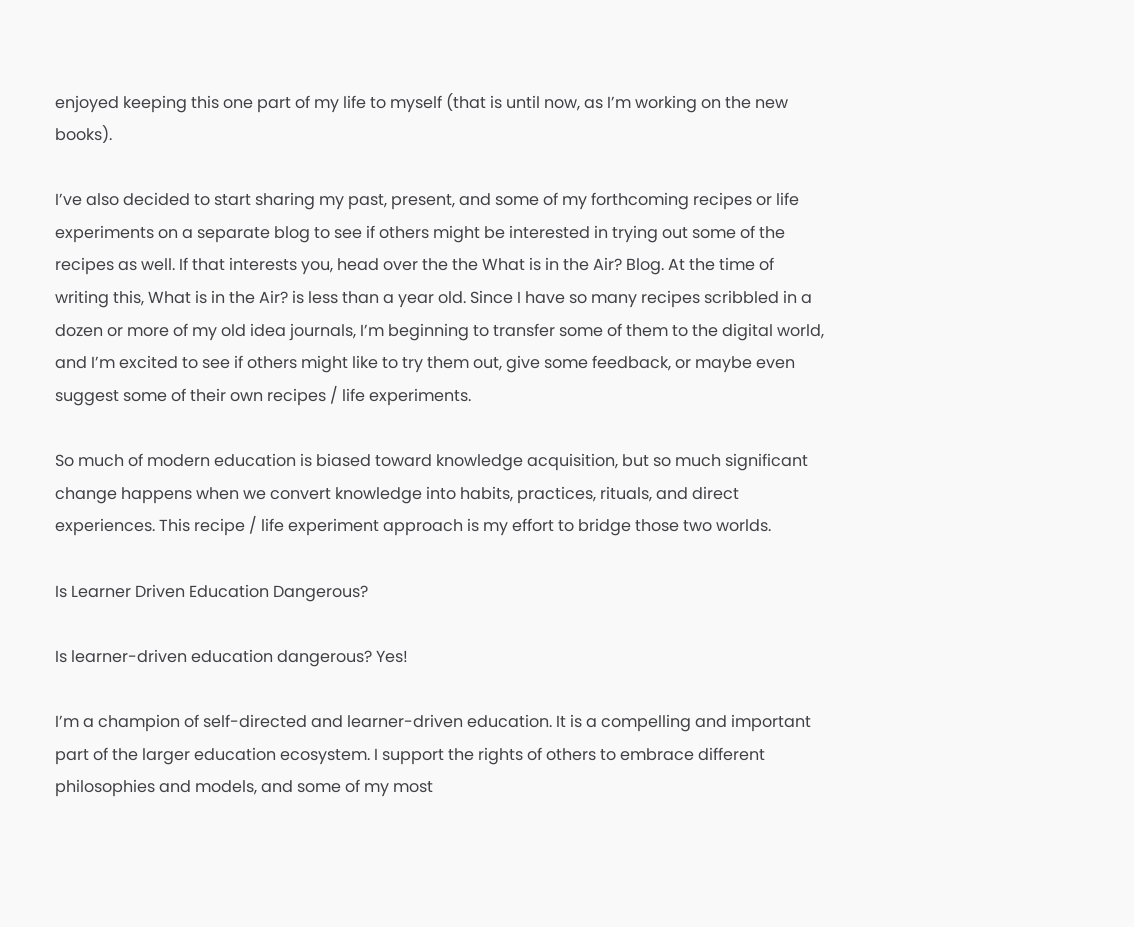enjoyed keeping this one part of my life to myself (that is until now, as I’m working on the new books).

I’ve also decided to start sharing my past, present, and some of my forthcoming recipes or life experiments on a separate blog to see if others might be interested in trying out some of the recipes as well. If that interests you, head over the the What is in the Air? Blog. At the time of writing this, What is in the Air? is less than a year old. Since I have so many recipes scribbled in a dozen or more of my old idea journals, I’m beginning to transfer some of them to the digital world, and I’m excited to see if others might like to try them out, give some feedback, or maybe even suggest some of their own recipes / life experiments.

So much of modern education is biased toward knowledge acquisition, but so much significant change happens when we convert knowledge into habits, practices, rituals, and direct experiences. This recipe / life experiment approach is my effort to bridge those two worlds.

Is Learner Driven Education Dangerous?

Is learner-driven education dangerous? Yes!

I’m a champion of self-directed and learner-driven education. It is a compelling and important part of the larger education ecosystem. I support the rights of others to embrace different philosophies and models, and some of my most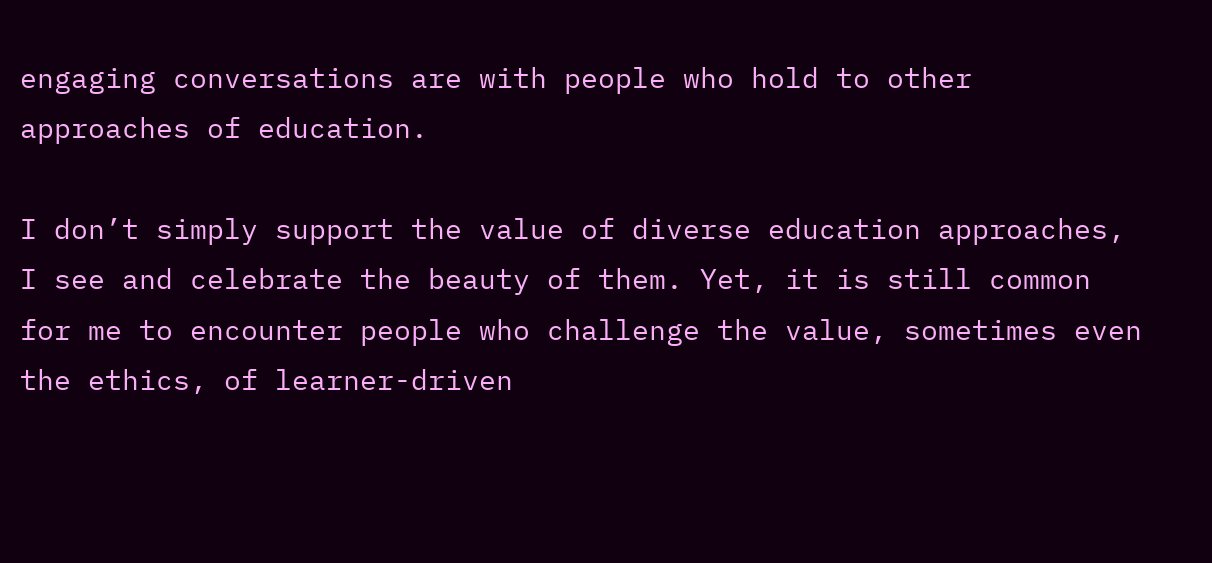engaging conversations are with people who hold to other approaches of education.

I don’t simply support the value of diverse education approaches, I see and celebrate the beauty of them. Yet, it is still common for me to encounter people who challenge the value, sometimes even the ethics, of learner-driven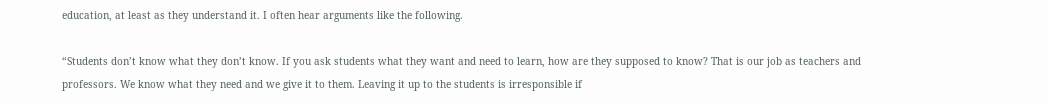education, at least as they understand it. I often hear arguments like the following.

“Students don’t know what they don’t know. If you ask students what they want and need to learn, how are they supposed to know? That is our job as teachers and professors. We know what they need and we give it to them. Leaving it up to the students is irresponsible if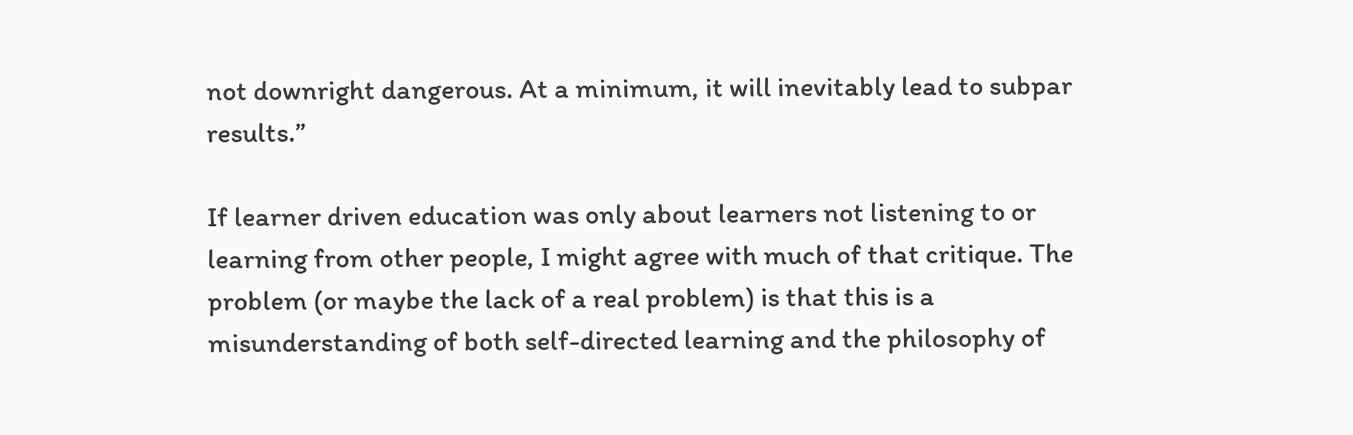not downright dangerous. At a minimum, it will inevitably lead to subpar results.”

If learner driven education was only about learners not listening to or learning from other people, I might agree with much of that critique. The problem (or maybe the lack of a real problem) is that this is a misunderstanding of both self-directed learning and the philosophy of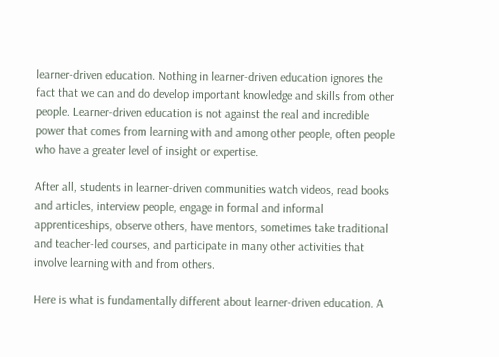learner-driven education. Nothing in learner-driven education ignores the fact that we can and do develop important knowledge and skills from other people. Learner-driven education is not against the real and incredible power that comes from learning with and among other people, often people who have a greater level of insight or expertise.

After all, students in learner-driven communities watch videos, read books and articles, interview people, engage in formal and informal apprenticeships, observe others, have mentors, sometimes take traditional and teacher-led courses, and participate in many other activities that involve learning with and from others.

Here is what is fundamentally different about learner-driven education. A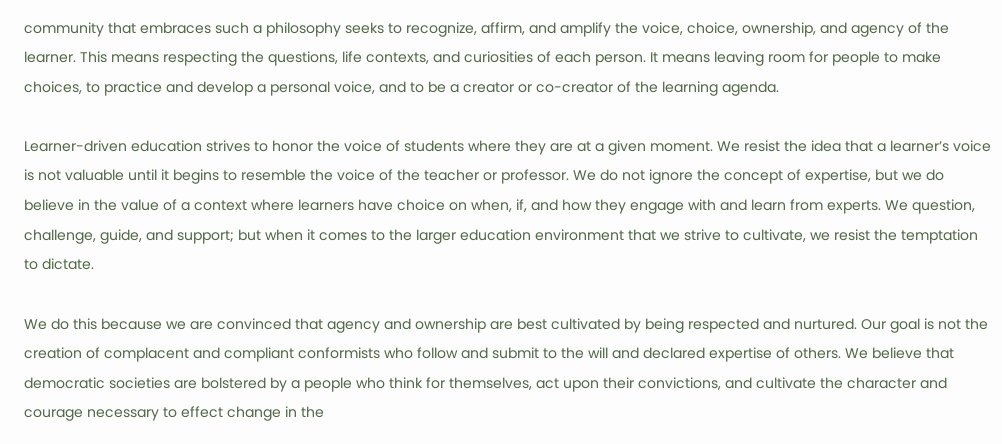community that embraces such a philosophy seeks to recognize, affirm, and amplify the voice, choice, ownership, and agency of the learner. This means respecting the questions, life contexts, and curiosities of each person. It means leaving room for people to make choices, to practice and develop a personal voice, and to be a creator or co-creator of the learning agenda.

Learner-driven education strives to honor the voice of students where they are at a given moment. We resist the idea that a learner’s voice is not valuable until it begins to resemble the voice of the teacher or professor. We do not ignore the concept of expertise, but we do believe in the value of a context where learners have choice on when, if, and how they engage with and learn from experts. We question, challenge, guide, and support; but when it comes to the larger education environment that we strive to cultivate, we resist the temptation to dictate.

We do this because we are convinced that agency and ownership are best cultivated by being respected and nurtured. Our goal is not the creation of complacent and compliant conformists who follow and submit to the will and declared expertise of others. We believe that democratic societies are bolstered by a people who think for themselves, act upon their convictions, and cultivate the character and courage necessary to effect change in the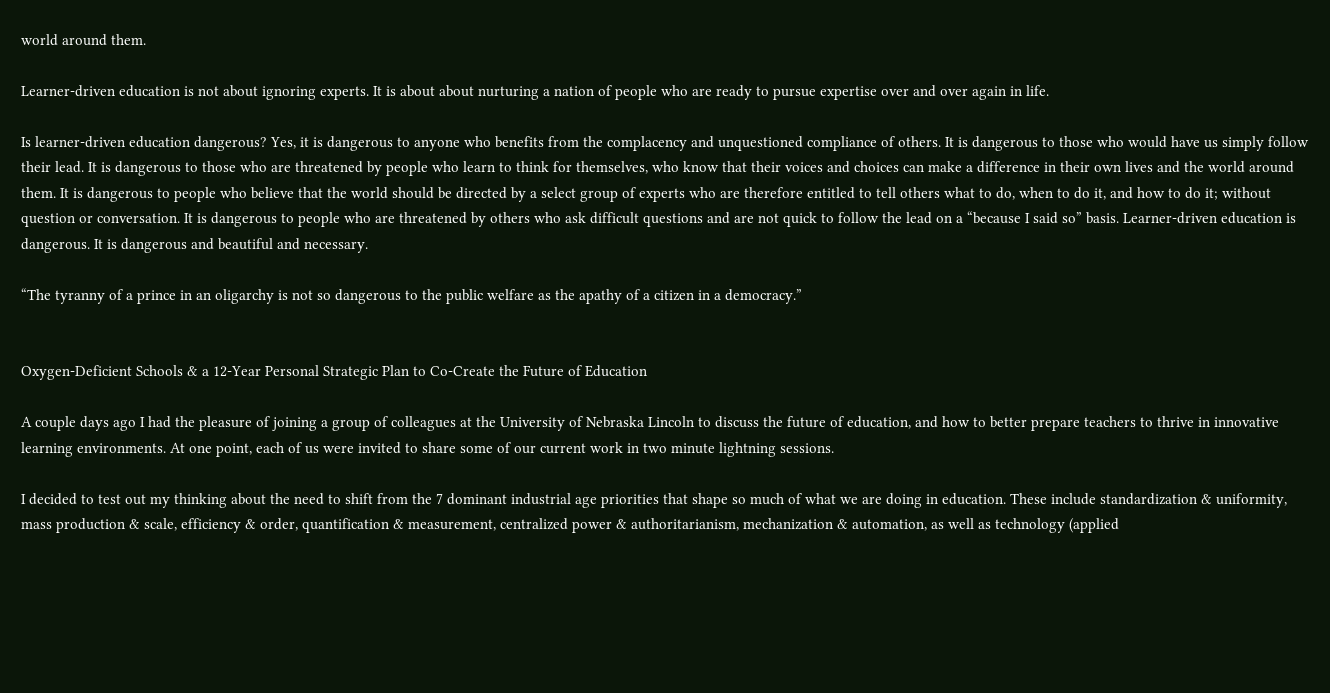world around them.

Learner-driven education is not about ignoring experts. It is about about nurturing a nation of people who are ready to pursue expertise over and over again in life.

Is learner-driven education dangerous? Yes, it is dangerous to anyone who benefits from the complacency and unquestioned compliance of others. It is dangerous to those who would have us simply follow their lead. It is dangerous to those who are threatened by people who learn to think for themselves, who know that their voices and choices can make a difference in their own lives and the world around them. It is dangerous to people who believe that the world should be directed by a select group of experts who are therefore entitled to tell others what to do, when to do it, and how to do it; without question or conversation. It is dangerous to people who are threatened by others who ask difficult questions and are not quick to follow the lead on a “because I said so” basis. Learner-driven education is dangerous. It is dangerous and beautiful and necessary.

“The tyranny of a prince in an oligarchy is not so dangerous to the public welfare as the apathy of a citizen in a democracy.”


Oxygen-Deficient Schools & a 12-Year Personal Strategic Plan to Co-Create the Future of Education

A couple days ago I had the pleasure of joining a group of colleagues at the University of Nebraska Lincoln to discuss the future of education, and how to better prepare teachers to thrive in innovative learning environments. At one point, each of us were invited to share some of our current work in two minute lightning sessions.

I decided to test out my thinking about the need to shift from the 7 dominant industrial age priorities that shape so much of what we are doing in education. These include standardization & uniformity, mass production & scale, efficiency & order, quantification & measurement, centralized power & authoritarianism, mechanization & automation, as well as technology (applied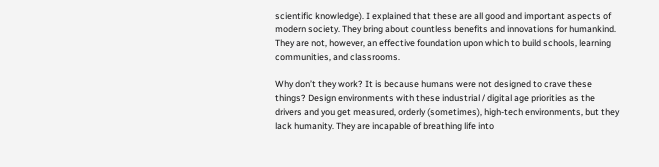scientific knowledge). I explained that these are all good and important aspects of modern society. They bring about countless benefits and innovations for humankind. They are not, however, an effective foundation upon which to build schools, learning communities, and classrooms.

Why don’t they work? It is because humans were not designed to crave these things? Design environments with these industrial / digital age priorities as the drivers and you get measured, orderly (sometimes), high-tech environments, but they lack humanity. They are incapable of breathing life into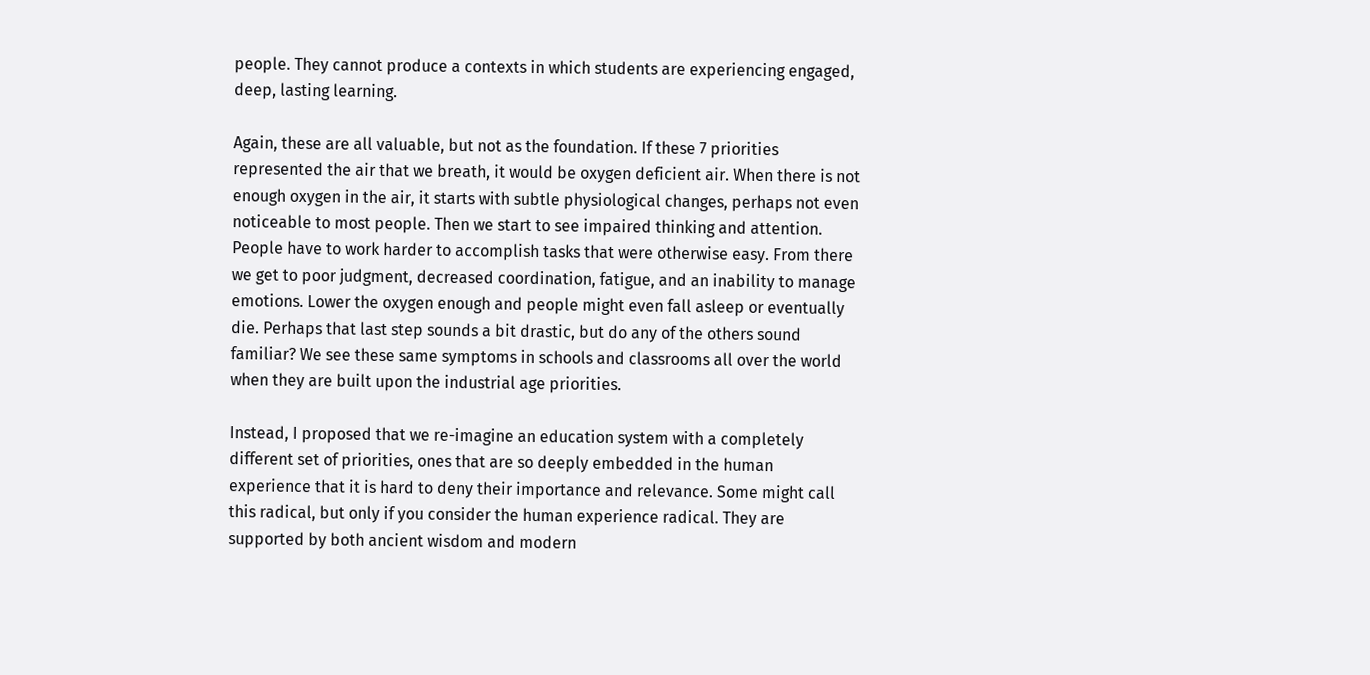people. They cannot produce a contexts in which students are experiencing engaged, deep, lasting learning.

Again, these are all valuable, but not as the foundation. If these 7 priorities represented the air that we breath, it would be oxygen deficient air. When there is not enough oxygen in the air, it starts with subtle physiological changes, perhaps not even noticeable to most people. Then we start to see impaired thinking and attention. People have to work harder to accomplish tasks that were otherwise easy. From there we get to poor judgment, decreased coordination, fatigue, and an inability to manage emotions. Lower the oxygen enough and people might even fall asleep or eventually die. Perhaps that last step sounds a bit drastic, but do any of the others sound familiar? We see these same symptoms in schools and classrooms all over the world when they are built upon the industrial age priorities.

Instead, I proposed that we re-imagine an education system with a completely different set of priorities, ones that are so deeply embedded in the human experience that it is hard to deny their importance and relevance. Some might call this radical, but only if you consider the human experience radical. They are supported by both ancient wisdom and modern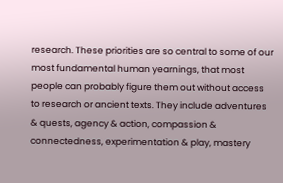research. These priorities are so central to some of our most fundamental human yearnings, that most people can probably figure them out without access to research or ancient texts. They include adventures & quests, agency & action, compassion & connectedness, experimentation & play, mastery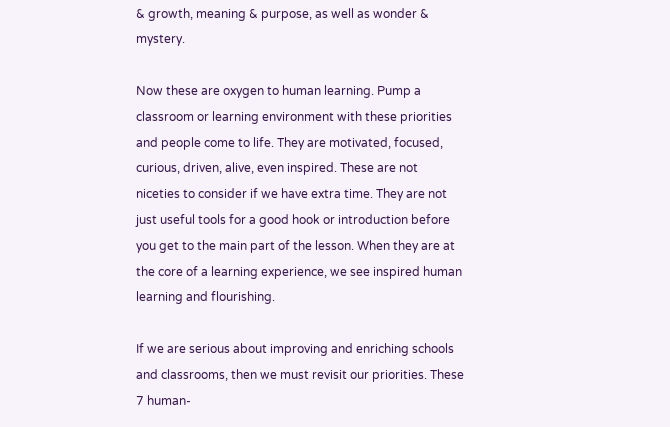& growth, meaning & purpose, as well as wonder & mystery.

Now these are oxygen to human learning. Pump a classroom or learning environment with these priorities and people come to life. They are motivated, focused, curious, driven, alive, even inspired. These are not niceties to consider if we have extra time. They are not just useful tools for a good hook or introduction before you get to the main part of the lesson. When they are at the core of a learning experience, we see inspired human learning and flourishing.

If we are serious about improving and enriching schools and classrooms, then we must revisit our priorities. These 7 human-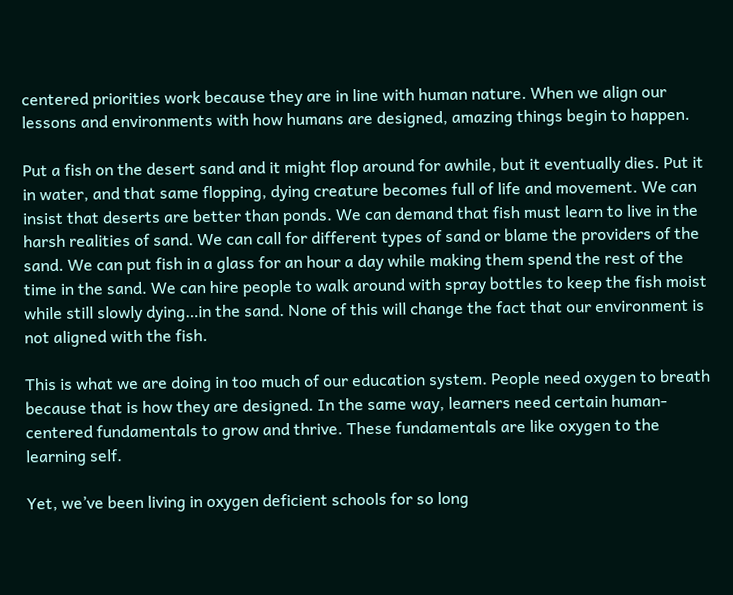centered priorities work because they are in line with human nature. When we align our lessons and environments with how humans are designed, amazing things begin to happen.

Put a fish on the desert sand and it might flop around for awhile, but it eventually dies. Put it in water, and that same flopping, dying creature becomes full of life and movement. We can insist that deserts are better than ponds. We can demand that fish must learn to live in the harsh realities of sand. We can call for different types of sand or blame the providers of the sand. We can put fish in a glass for an hour a day while making them spend the rest of the time in the sand. We can hire people to walk around with spray bottles to keep the fish moist while still slowly dying…in the sand. None of this will change the fact that our environment is not aligned with the fish.

This is what we are doing in too much of our education system. People need oxygen to breath because that is how they are designed. In the same way, learners need certain human-centered fundamentals to grow and thrive. These fundamentals are like oxygen to the learning self.

Yet, we’ve been living in oxygen deficient schools for so long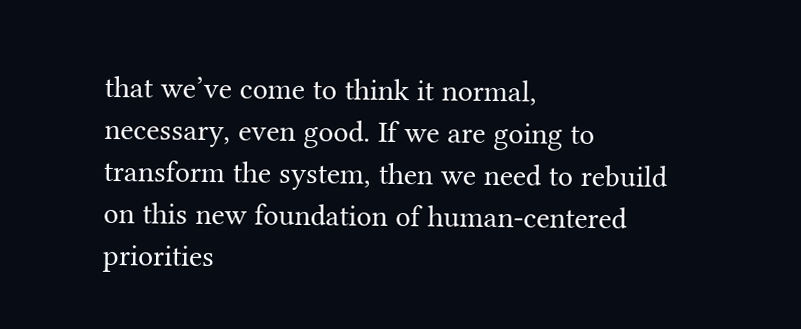that we’ve come to think it normal, necessary, even good. If we are going to transform the system, then we need to rebuild on this new foundation of human-centered priorities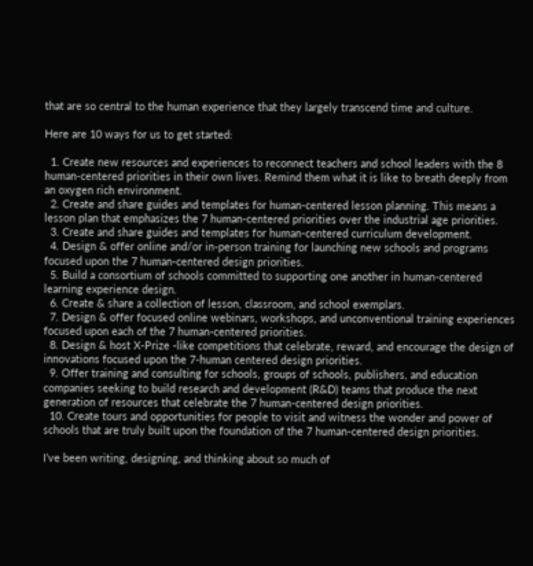that are so central to the human experience that they largely transcend time and culture.

Here are 10 ways for us to get started:

  1. Create new resources and experiences to reconnect teachers and school leaders with the 8 human-centered priorities in their own lives. Remind them what it is like to breath deeply from an oxygen rich environment.
  2. Create and share guides and templates for human-centered lesson planning. This means a lesson plan that emphasizes the 7 human-centered priorities over the industrial age priorities.
  3. Create and share guides and templates for human-centered curriculum development.
  4. Design & offer online and/or in-person training for launching new schools and programs focused upon the 7 human-centered design priorities.
  5. Build a consortium of schools committed to supporting one another in human-centered learning experience design.
  6. Create & share a collection of lesson, classroom, and school exemplars.
  7. Design & offer focused online webinars, workshops, and unconventional training experiences focused upon each of the 7 human-centered priorities.
  8. Design & host X-Prize -like competitions that celebrate, reward, and encourage the design of innovations focused upon the 7-human centered design priorities.
  9. Offer training and consulting for schools, groups of schools, publishers, and education companies seeking to build research and development (R&D) teams that produce the next generation of resources that celebrate the 7 human-centered design priorities.
  10. Create tours and opportunities for people to visit and witness the wonder and power of schools that are truly built upon the foundation of the 7 human-centered design priorities.

I’ve been writing, designing, and thinking about so much of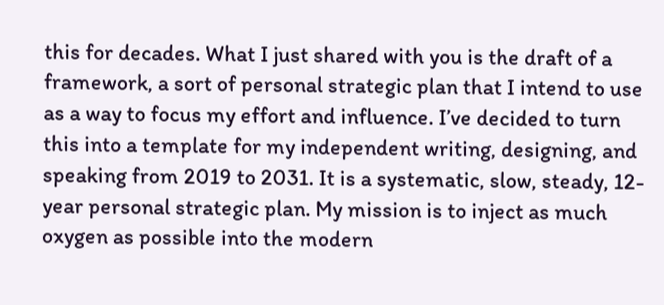this for decades. What I just shared with you is the draft of a framework, a sort of personal strategic plan that I intend to use as a way to focus my effort and influence. I’ve decided to turn this into a template for my independent writing, designing, and speaking from 2019 to 2031. It is a systematic, slow, steady, 12-year personal strategic plan. My mission is to inject as much oxygen as possible into the modern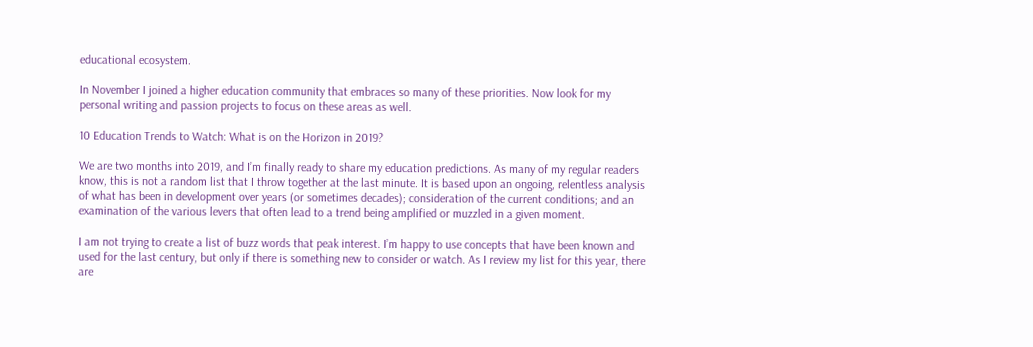educational ecosystem.

In November I joined a higher education community that embraces so many of these priorities. Now look for my personal writing and passion projects to focus on these areas as well.

10 Education Trends to Watch: What is on the Horizon in 2019?

We are two months into 2019, and I’m finally ready to share my education predictions. As many of my regular readers know, this is not a random list that I throw together at the last minute. It is based upon an ongoing, relentless analysis of what has been in development over years (or sometimes decades); consideration of the current conditions; and an examination of the various levers that often lead to a trend being amplified or muzzled in a given moment.

I am not trying to create a list of buzz words that peak interest. I’m happy to use concepts that have been known and used for the last century, but only if there is something new to consider or watch. As I review my list for this year, there are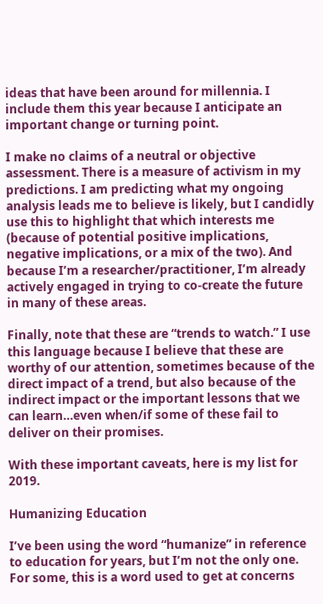ideas that have been around for millennia. I include them this year because I anticipate an important change or turning point.

I make no claims of a neutral or objective assessment. There is a measure of activism in my predictions. I am predicting what my ongoing analysis leads me to believe is likely, but I candidly use this to highlight that which interests me (because of potential positive implications, negative implications, or a mix of the two). And because I’m a researcher/practitioner, I’m already actively engaged in trying to co-create the future in many of these areas.

Finally, note that these are “trends to watch.” I use this language because I believe that these are worthy of our attention, sometimes because of the direct impact of a trend, but also because of the indirect impact or the important lessons that we can learn…even when/if some of these fail to deliver on their promises.

With these important caveats, here is my list for 2019.

Humanizing Education

I’ve been using the word “humanize” in reference to education for years, but I’m not the only one. For some, this is a word used to get at concerns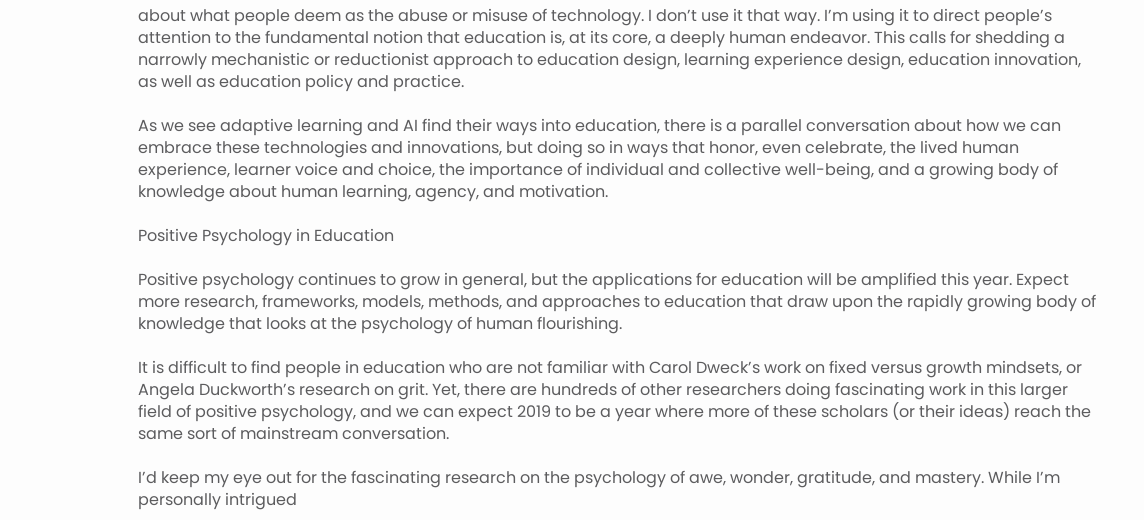about what people deem as the abuse or misuse of technology. I don’t use it that way. I’m using it to direct people’s attention to the fundamental notion that education is, at its core, a deeply human endeavor. This calls for shedding a narrowly mechanistic or reductionist approach to education design, learning experience design, education innovation, as well as education policy and practice.

As we see adaptive learning and AI find their ways into education, there is a parallel conversation about how we can embrace these technologies and innovations, but doing so in ways that honor, even celebrate, the lived human experience, learner voice and choice, the importance of individual and collective well-being, and a growing body of knowledge about human learning, agency, and motivation.

Positive Psychology in Education

Positive psychology continues to grow in general, but the applications for education will be amplified this year. Expect more research, frameworks, models, methods, and approaches to education that draw upon the rapidly growing body of knowledge that looks at the psychology of human flourishing.

It is difficult to find people in education who are not familiar with Carol Dweck’s work on fixed versus growth mindsets, or Angela Duckworth’s research on grit. Yet, there are hundreds of other researchers doing fascinating work in this larger field of positive psychology, and we can expect 2019 to be a year where more of these scholars (or their ideas) reach the same sort of mainstream conversation.

I’d keep my eye out for the fascinating research on the psychology of awe, wonder, gratitude, and mastery. While I’m personally intrigued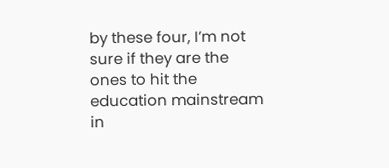by these four, I’m not sure if they are the ones to hit the education mainstream in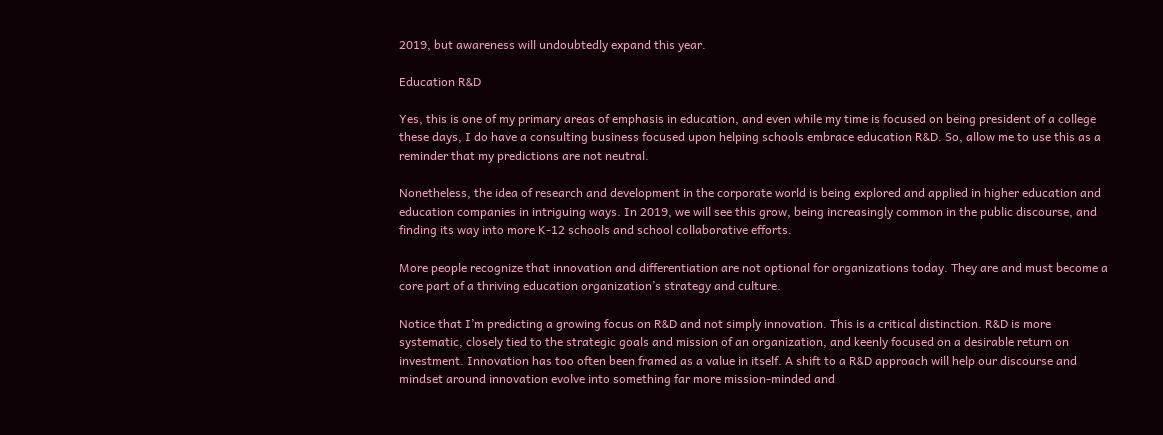2019, but awareness will undoubtedly expand this year.

Education R&D

Yes, this is one of my primary areas of emphasis in education, and even while my time is focused on being president of a college these days, I do have a consulting business focused upon helping schools embrace education R&D. So, allow me to use this as a reminder that my predictions are not neutral.

Nonetheless, the idea of research and development in the corporate world is being explored and applied in higher education and education companies in intriguing ways. In 2019, we will see this grow, being increasingly common in the public discourse, and finding its way into more K-12 schools and school collaborative efforts.

More people recognize that innovation and differentiation are not optional for organizations today. They are and must become a core part of a thriving education organization’s strategy and culture.

Notice that I’m predicting a growing focus on R&D and not simply innovation. This is a critical distinction. R&D is more systematic, closely tied to the strategic goals and mission of an organization, and keenly focused on a desirable return on investment. Innovation has too often been framed as a value in itself. A shift to a R&D approach will help our discourse and mindset around innovation evolve into something far more mission-minded and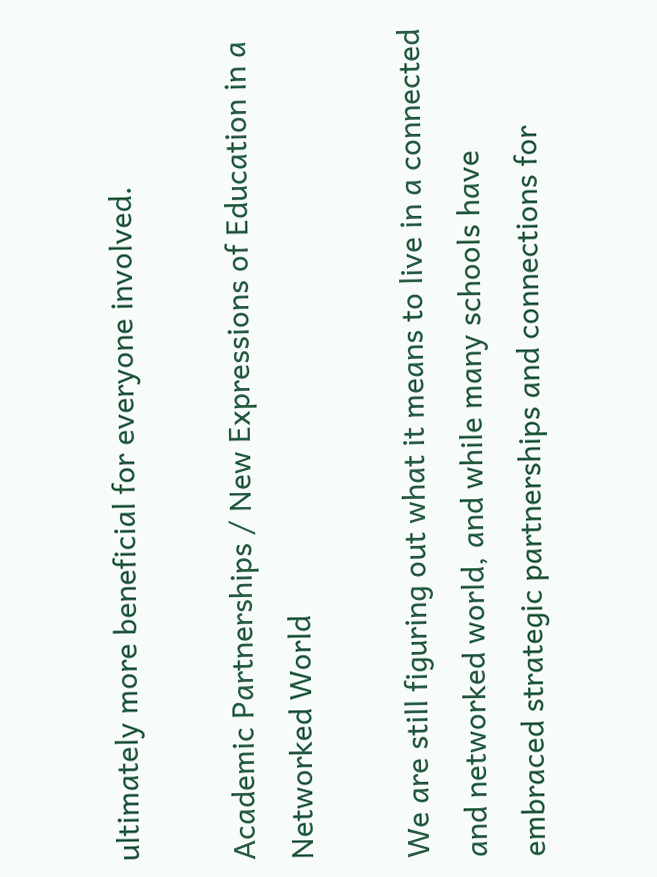ultimately more beneficial for everyone involved.

Academic Partnerships / New Expressions of Education in a Networked World

We are still figuring out what it means to live in a connected and networked world, and while many schools have embraced strategic partnerships and connections for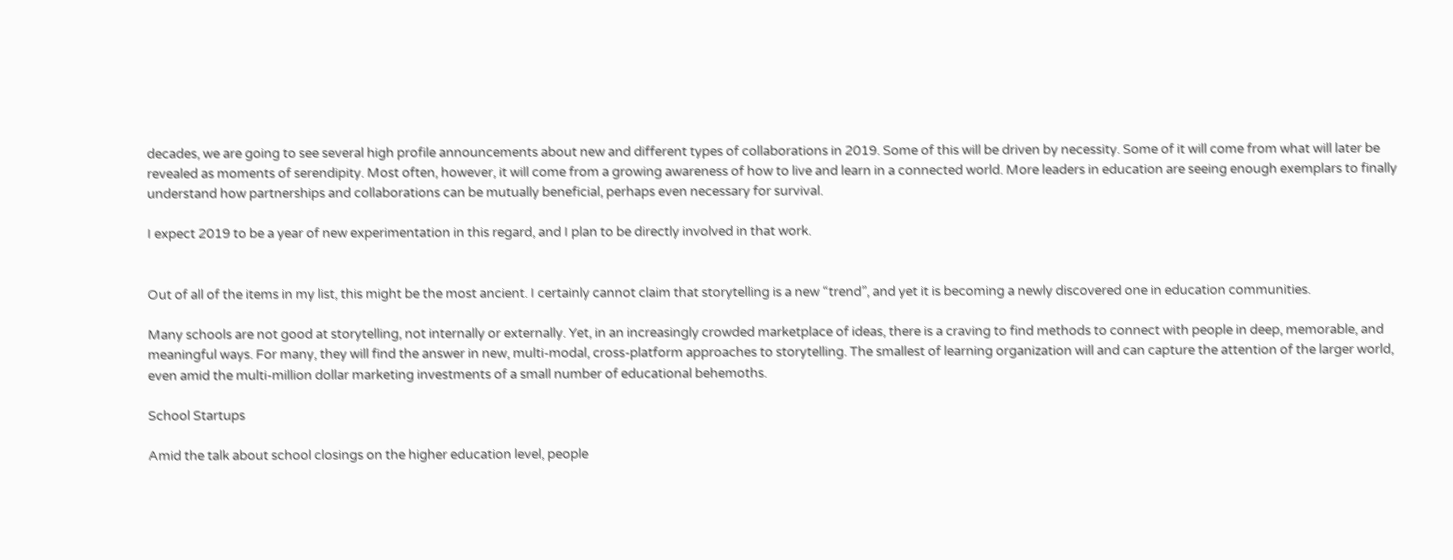decades, we are going to see several high profile announcements about new and different types of collaborations in 2019. Some of this will be driven by necessity. Some of it will come from what will later be revealed as moments of serendipity. Most often, however, it will come from a growing awareness of how to live and learn in a connected world. More leaders in education are seeing enough exemplars to finally understand how partnerships and collaborations can be mutually beneficial, perhaps even necessary for survival.

I expect 2019 to be a year of new experimentation in this regard, and I plan to be directly involved in that work.


Out of all of the items in my list, this might be the most ancient. I certainly cannot claim that storytelling is a new “trend”, and yet it is becoming a newly discovered one in education communities.

Many schools are not good at storytelling, not internally or externally. Yet, in an increasingly crowded marketplace of ideas, there is a craving to find methods to connect with people in deep, memorable, and meaningful ways. For many, they will find the answer in new, multi-modal, cross-platform approaches to storytelling. The smallest of learning organization will and can capture the attention of the larger world, even amid the multi-million dollar marketing investments of a small number of educational behemoths.

School Startups

Amid the talk about school closings on the higher education level, people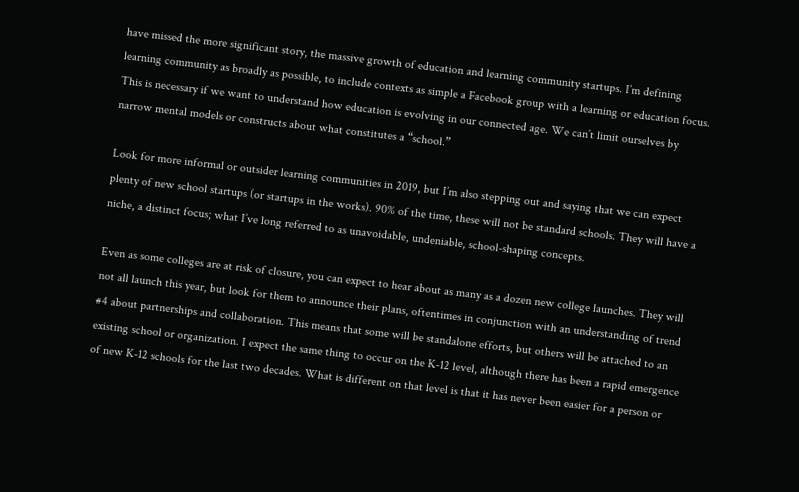have missed the more significant story, the massive growth of education and learning community startups. I’m defining learning community as broadly as possible, to include contexts as simple a Facebook group with a learning or education focus. This is necessary if we want to understand how education is evolving in our connected age. We can’t limit ourselves by narrow mental models or constructs about what constitutes a “school.”

Look for more informal or outsider learning communities in 2019, but I’m also stepping out and saying that we can expect plenty of new school startups (or startups in the works). 90% of the time, these will not be standard schools. They will have a niche, a distinct focus; what I’ve long referred to as unavoidable, undeniable, school-shaping concepts.

Even as some colleges are at risk of closure, you can expect to hear about as many as a dozen new college launches. They will not all launch this year, but look for them to announce their plans, oftentimes in conjunction with an understanding of trend #4 about partnerships and collaboration. This means that some will be standalone efforts, but others will be attached to an existing school or organization. I expect the same thing to occur on the K-12 level, although there has been a rapid emergence of new K-12 schools for the last two decades. What is different on that level is that it has never been easier for a person or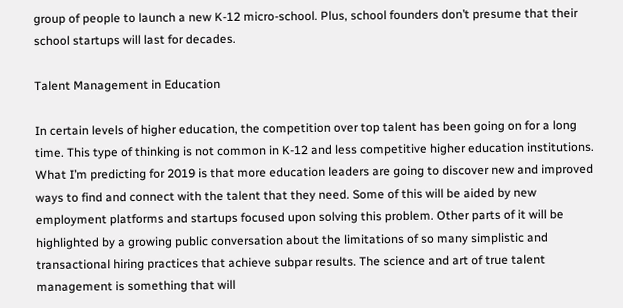group of people to launch a new K-12 micro-school. Plus, school founders don’t presume that their school startups will last for decades.

Talent Management in Education

In certain levels of higher education, the competition over top talent has been going on for a long time. This type of thinking is not common in K-12 and less competitive higher education institutions. What I’m predicting for 2019 is that more education leaders are going to discover new and improved ways to find and connect with the talent that they need. Some of this will be aided by new employment platforms and startups focused upon solving this problem. Other parts of it will be highlighted by a growing public conversation about the limitations of so many simplistic and transactional hiring practices that achieve subpar results. The science and art of true talent management is something that will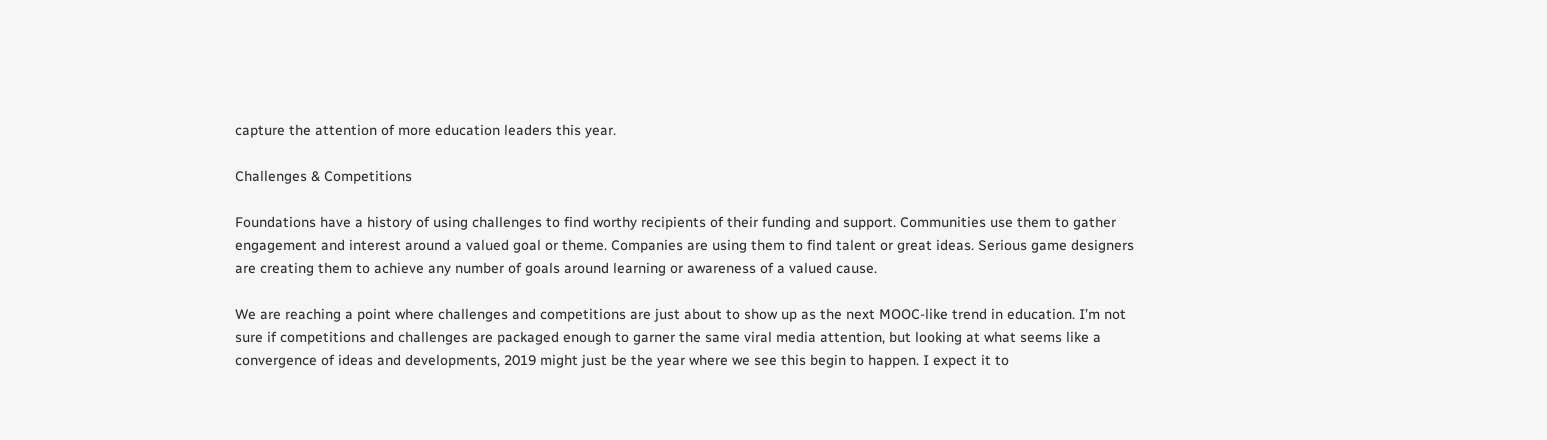capture the attention of more education leaders this year.

Challenges & Competitions

Foundations have a history of using challenges to find worthy recipients of their funding and support. Communities use them to gather engagement and interest around a valued goal or theme. Companies are using them to find talent or great ideas. Serious game designers are creating them to achieve any number of goals around learning or awareness of a valued cause.

We are reaching a point where challenges and competitions are just about to show up as the next MOOC-like trend in education. I’m not sure if competitions and challenges are packaged enough to garner the same viral media attention, but looking at what seems like a convergence of ideas and developments, 2019 might just be the year where we see this begin to happen. I expect it to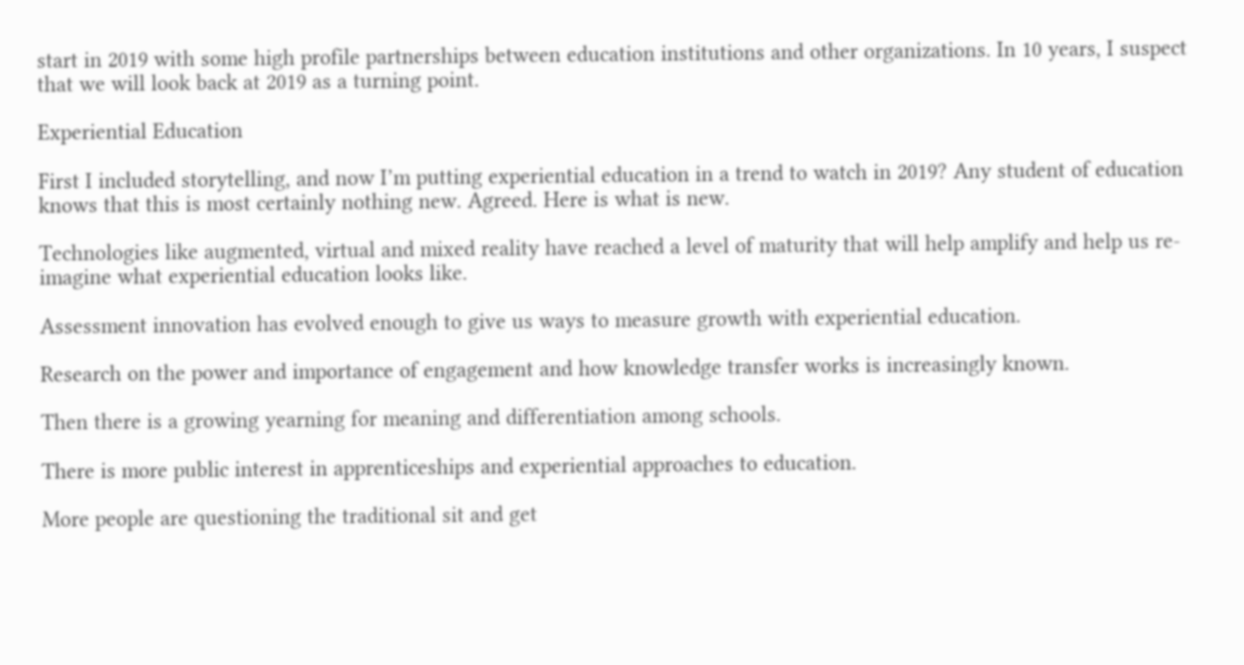start in 2019 with some high profile partnerships between education institutions and other organizations. In 10 years, I suspect that we will look back at 2019 as a turning point.

Experiential Education

First I included storytelling, and now I’m putting experiential education in a trend to watch in 2019? Any student of education knows that this is most certainly nothing new. Agreed. Here is what is new.

Technologies like augmented, virtual and mixed reality have reached a level of maturity that will help amplify and help us re-imagine what experiential education looks like.

Assessment innovation has evolved enough to give us ways to measure growth with experiential education.

Research on the power and importance of engagement and how knowledge transfer works is increasingly known.

Then there is a growing yearning for meaning and differentiation among schools.

There is more public interest in apprenticeships and experiential approaches to education.

More people are questioning the traditional sit and get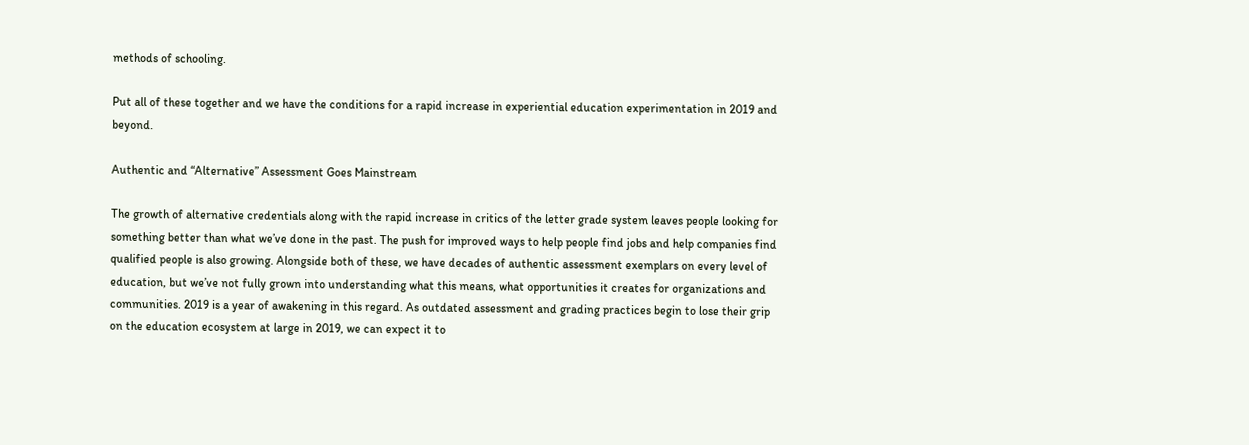methods of schooling.

Put all of these together and we have the conditions for a rapid increase in experiential education experimentation in 2019 and beyond.

Authentic and “Alternative” Assessment Goes Mainstream

The growth of alternative credentials along with the rapid increase in critics of the letter grade system leaves people looking for something better than what we’ve done in the past. The push for improved ways to help people find jobs and help companies find qualified people is also growing. Alongside both of these, we have decades of authentic assessment exemplars on every level of education, but we’ve not fully grown into understanding what this means, what opportunities it creates for organizations and communities. 2019 is a year of awakening in this regard. As outdated assessment and grading practices begin to lose their grip on the education ecosystem at large in 2019, we can expect it to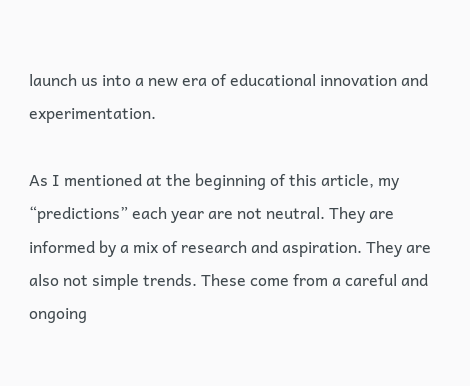launch us into a new era of educational innovation and experimentation.

As I mentioned at the beginning of this article, my “predictions” each year are not neutral. They are informed by a mix of research and aspiration. They are also not simple trends. These come from a careful and ongoing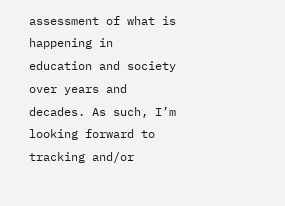assessment of what is happening in education and society over years and decades. As such, I’m looking forward to tracking and/or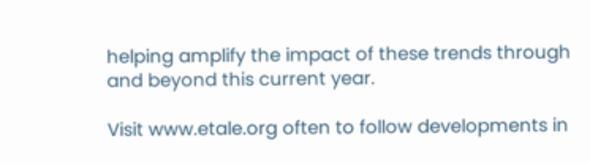helping amplify the impact of these trends through and beyond this current year.

Visit www.etale.org often to follow developments in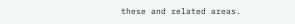these and related areas.